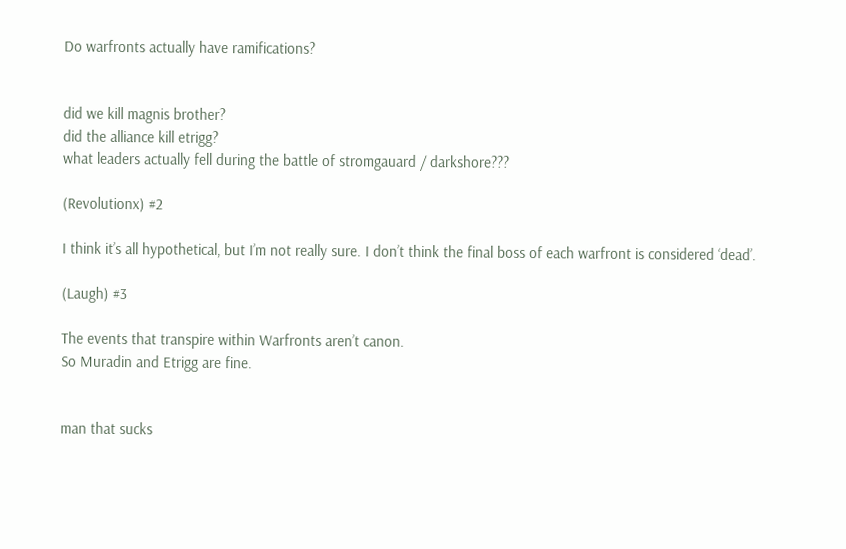Do warfronts actually have ramifications?


did we kill magnis brother?
did the alliance kill etrigg?
what leaders actually fell during the battle of stromgauard / darkshore???

(Revolutionx) #2

I think it’s all hypothetical, but I’m not really sure. I don’t think the final boss of each warfront is considered ‘dead’.

(Laugh) #3

The events that transpire within Warfronts aren’t canon.
So Muradin and Etrigg are fine.


man that sucks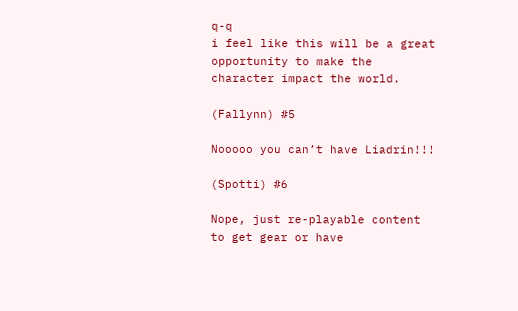q-q
i feel like this will be a great opportunity to make the character impact the world.

(Fallynn) #5

Nooooo you can’t have Liadrin!!!

(Spotti) #6

Nope, just re-playable content to get gear or have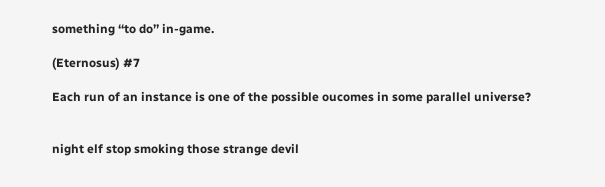something ‘‘to do’’ in-game.

(Eternosus) #7

Each run of an instance is one of the possible oucomes in some parallel universe?


night elf stop smoking those strange devil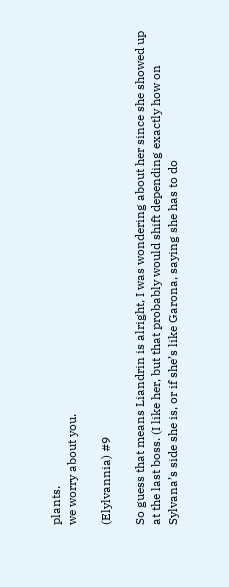plants.
we worry about you.

(Elylvannia) #9

So guess that means Liandrin is alright, I was wondering about her since she showed up at the last boss. (I like her, but that probably would shift depending exactly how on Sylvana’s side she is, or if she’s like Garona, saying she has to do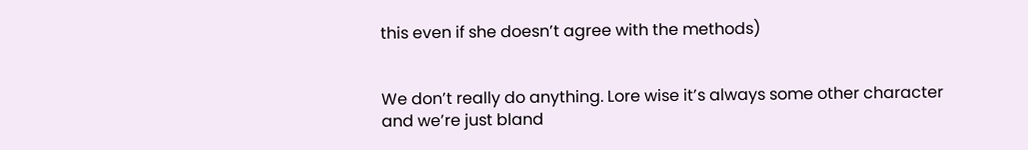this even if she doesn’t agree with the methods)


We don’t really do anything. Lore wise it’s always some other character and we’re just bland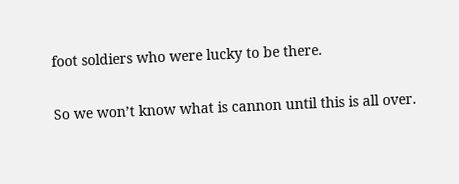foot soldiers who were lucky to be there.

So we won’t know what is cannon until this is all over.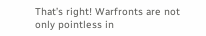That’s right! Warfronts are not only pointless in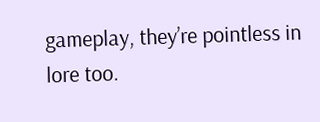gameplay, they’re pointless in lore too.